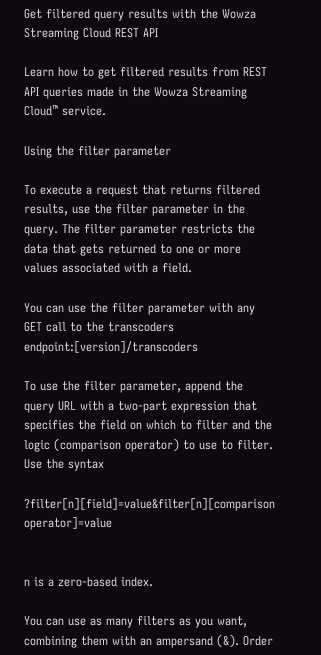Get filtered query results with the Wowza Streaming Cloud REST API

Learn how to get filtered results from REST API queries made in the Wowza Streaming Cloud™ service.

Using the filter parameter

To execute a request that returns filtered results, use the filter parameter in the query. The filter parameter restricts the data that gets returned to one or more values associated with a field.

You can use the filter parameter with any GET call to the transcoders endpoint:[version]/transcoders

To use the filter parameter, append the query URL with a two-part expression that specifies the field on which to filter and the logic (comparison operator) to use to filter. Use the syntax

?filter[n][field]=value&filter[n][comparison operator]=value


n is a zero-based index.

You can use as many filters as you want, combining them with an ampersand (&). Order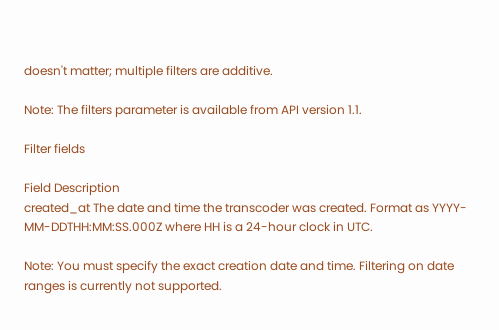doesn't matter; multiple filters are additive.

Note: The filters parameter is available from API version 1.1.

Filter fields

Field Description
created_at The date and time the transcoder was created. Format as YYYY-MM-DDTHH:MM:SS.000Z where HH is a 24-hour clock in UTC.

Note: You must specify the exact creation date and time. Filtering on date ranges is currently not supported.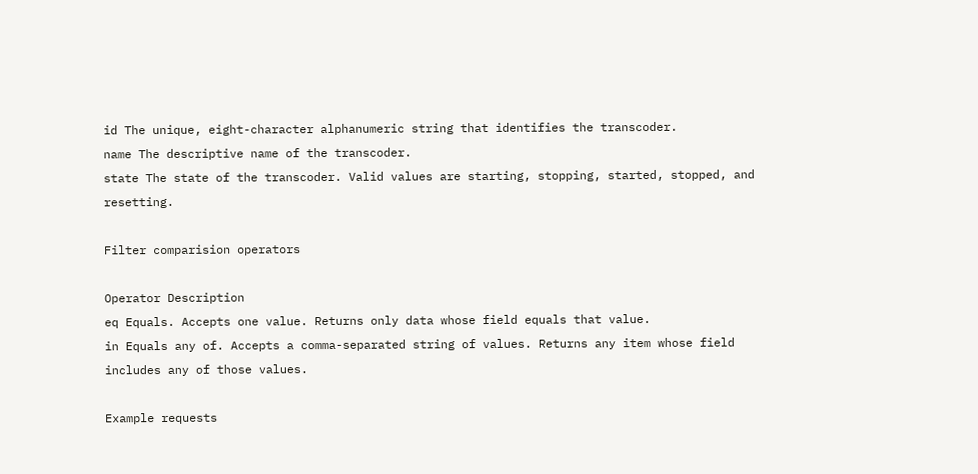id The unique, eight-character alphanumeric string that identifies the transcoder.
name The descriptive name of the transcoder.
state The state of the transcoder. Valid values are starting, stopping, started, stopped, and resetting.

Filter comparision operators

Operator Description
eq Equals. Accepts one value. Returns only data whose field equals that value.
in Equals any of. Accepts a comma-separated string of values. Returns any item whose field includes any of those values.

Example requests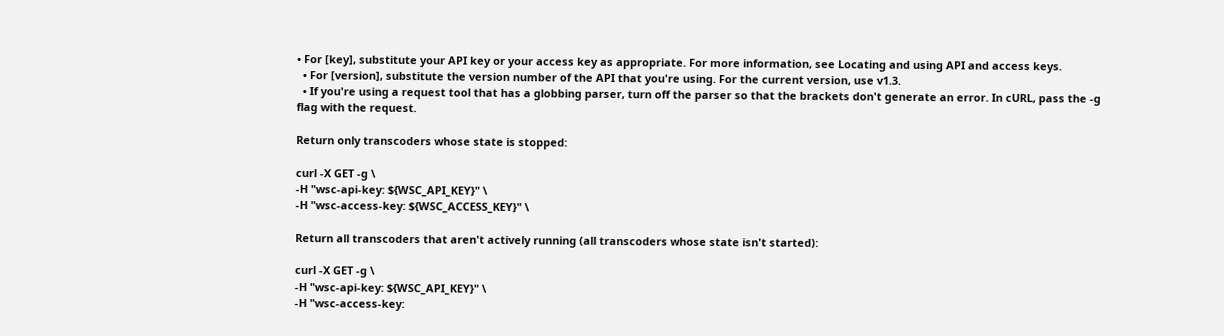• For [key], substitute your API key or your access key as appropriate. For more information, see Locating and using API and access keys.
  • For [version], substitute the version number of the API that you're using. For the current version, use v1.3.
  • If you're using a request tool that has a globbing parser, turn off the parser so that the brackets don't generate an error. In cURL, pass the -g flag with the request.

Return only transcoders whose state is stopped:

curl -X GET -g \
-H "wsc-api-key: ${WSC_API_KEY}" \
-H "wsc-access-key: ${WSC_ACCESS_KEY}" \

Return all transcoders that aren't actively running (all transcoders whose state isn't started):

curl -X GET -g \
-H "wsc-api-key: ${WSC_API_KEY}" \
-H "wsc-access-key: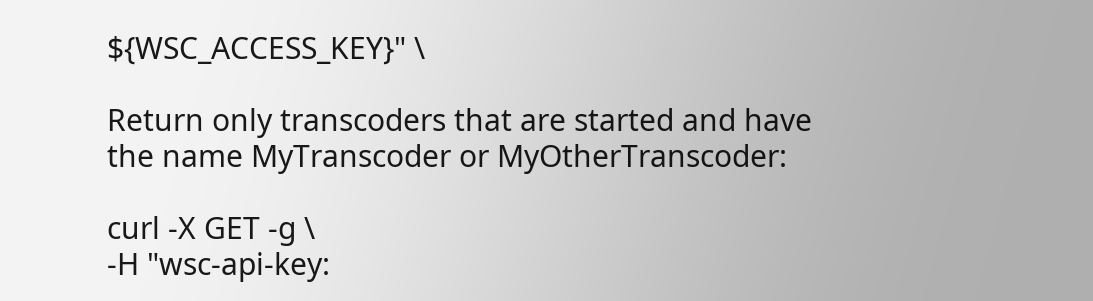${WSC_ACCESS_KEY}" \

Return only transcoders that are started and have the name MyTranscoder or MyOtherTranscoder:

curl -X GET -g \
-H "wsc-api-key: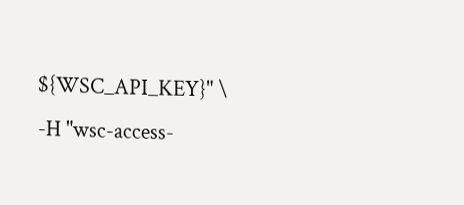${WSC_API_KEY}" \
-H "wsc-access-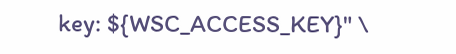key: ${WSC_ACCESS_KEY}" \